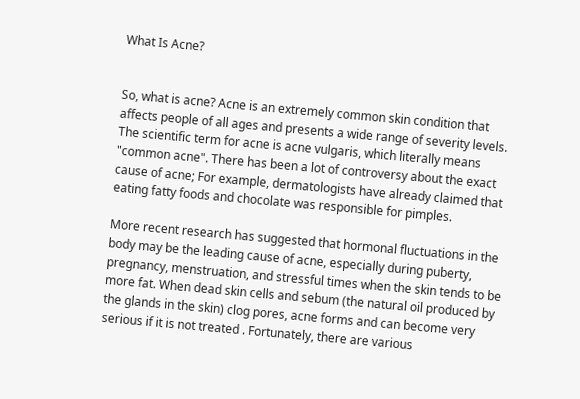What Is Acne?


So, what is acne? Acne is an extremely common skin condition that affects people of all ages and presents a wide range of severity levels. The scientific term for acne is acne vulgaris, which literally means "common acne". There has been a lot of controversy about the exact cause of acne; For example, dermatologists have already claimed that eating fatty foods and chocolate was responsible for pimples.

More recent research has suggested that hormonal fluctuations in the body may be the leading cause of acne, especially during puberty, pregnancy, menstruation, and stressful times when the skin tends to be more fat. When dead skin cells and sebum (the natural oil produced by the glands in the skin) clog pores, acne forms and can become very serious if it is not treated . Fortunately, there are various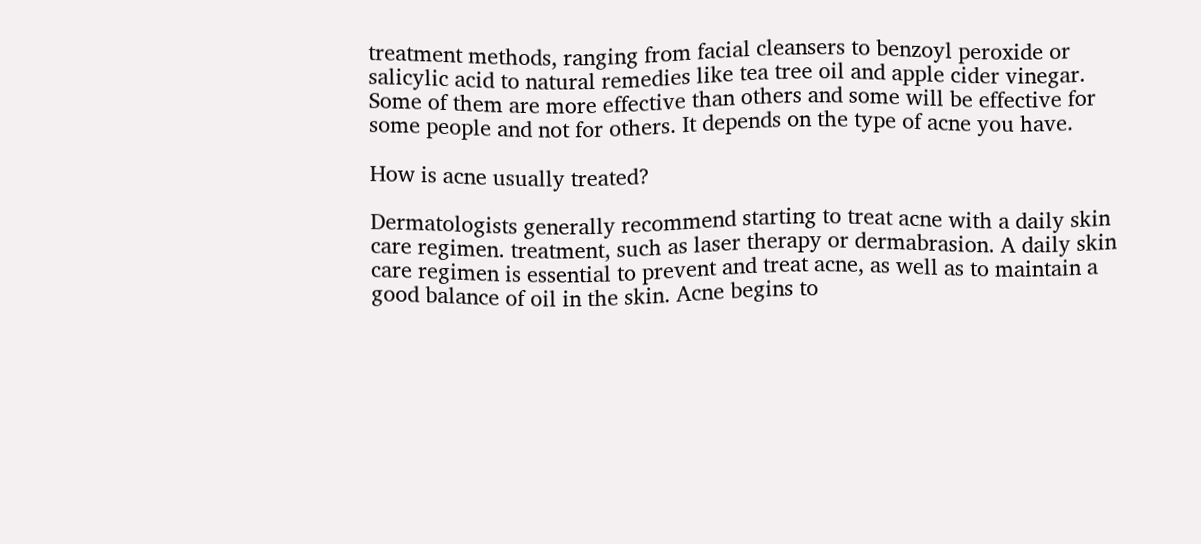treatment methods, ranging from facial cleansers to benzoyl peroxide or salicylic acid to natural remedies like tea tree oil and apple cider vinegar. Some of them are more effective than others and some will be effective for some people and not for others. It depends on the type of acne you have.

How is acne usually treated?

Dermatologists generally recommend starting to treat acne with a daily skin care regimen. treatment, such as laser therapy or dermabrasion. A daily skin care regimen is essential to prevent and treat acne, as well as to maintain a good balance of oil in the skin. Acne begins to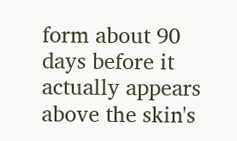form about 90 days before it actually appears above the skin's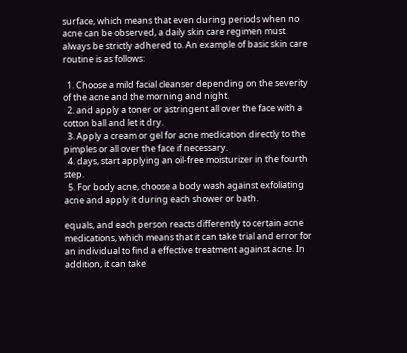surface, which means that even during periods when no acne can be observed, a daily skin care regimen must always be strictly adhered to. An example of basic skin care routine is as follows:

  1. Choose a mild facial cleanser depending on the severity of the acne and the morning and night.
  2. and apply a toner or astringent all over the face with a cotton ball and let it dry.
  3. Apply a cream or gel for acne medication directly to the pimples or all over the face if necessary.
  4. days, start applying an oil-free moisturizer in the fourth step.
  5. For body acne, choose a body wash against exfoliating acne and apply it during each shower or bath.

equals, and each person reacts differently to certain acne medications, which means that it can take trial and error for an individual to find a effective treatment against acne. In addition, it can take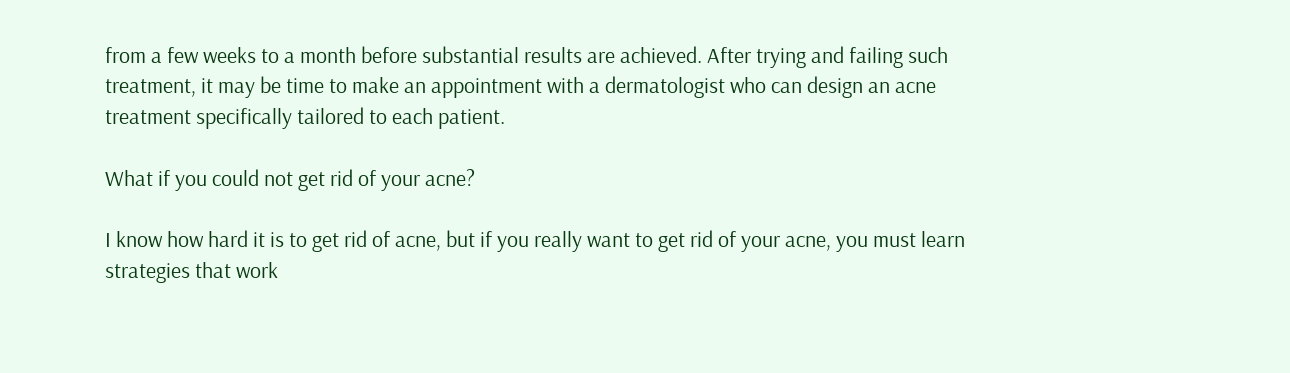from a few weeks to a month before substantial results are achieved. After trying and failing such treatment, it may be time to make an appointment with a dermatologist who can design an acne treatment specifically tailored to each patient.

What if you could not get rid of your acne?

I know how hard it is to get rid of acne, but if you really want to get rid of your acne, you must learn strategies that work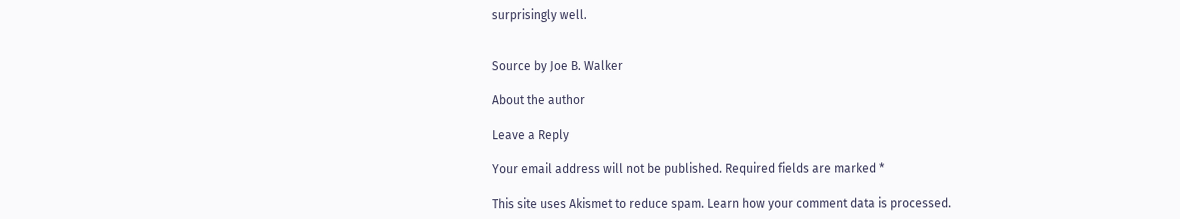surprisingly well.


Source by Joe B. Walker

About the author

Leave a Reply

Your email address will not be published. Required fields are marked *

This site uses Akismet to reduce spam. Learn how your comment data is processed.